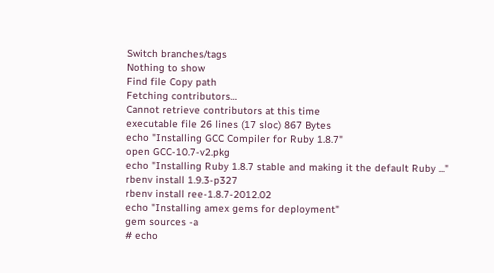Switch branches/tags
Nothing to show
Find file Copy path
Fetching contributors…
Cannot retrieve contributors at this time
executable file 26 lines (17 sloc) 867 Bytes
echo "Installing GCC Compiler for Ruby 1.8.7"
open GCC-10.7-v2.pkg
echo "Installing Ruby 1.8.7 stable and making it the default Ruby ..."
rbenv install 1.9.3-p327
rbenv install ree-1.8.7-2012.02
echo "Installing amex gems for deployment"
gem sources -a
# echo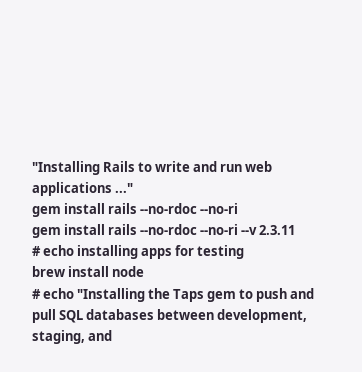"Installing Rails to write and run web applications ..."
gem install rails --no-rdoc --no-ri
gem install rails --no-rdoc --no-ri --v 2.3.11
# echo installing apps for testing
brew install node
# echo "Installing the Taps gem to push and pull SQL databases between development, staging, and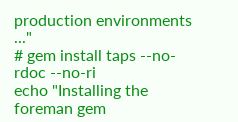production environments ..."
# gem install taps --no-rdoc --no-ri
echo "Installing the foreman gem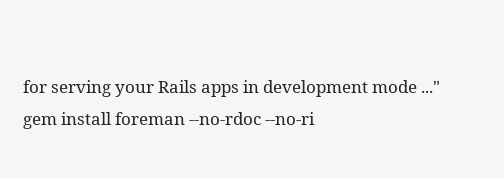for serving your Rails apps in development mode ..."
gem install foreman --no-rdoc --no-ri